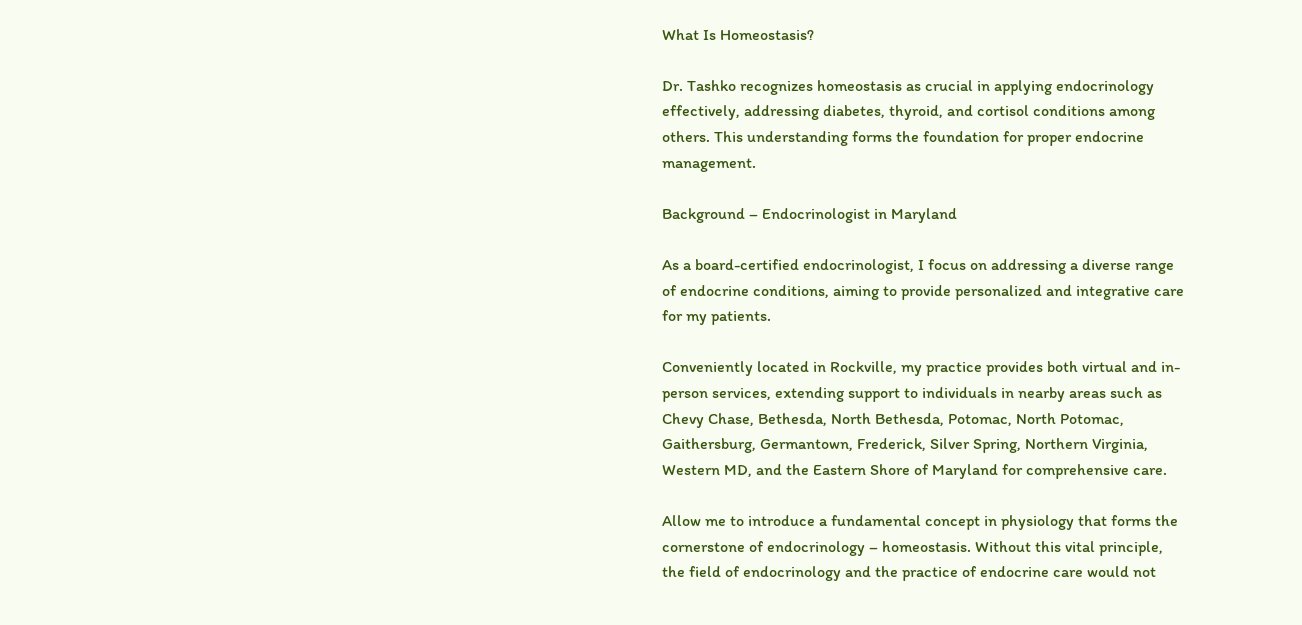What Is Homeostasis?

Dr. Tashko recognizes homeostasis as crucial in applying endocrinology effectively, addressing diabetes, thyroid, and cortisol conditions among others. This understanding forms the foundation for proper endocrine management.

Background – Endocrinologist in Maryland

As a board-certified endocrinologist, I focus on addressing a diverse range of endocrine conditions, aiming to provide personalized and integrative care for my patients.

Conveniently located in Rockville, my practice provides both virtual and in-person services, extending support to individuals in nearby areas such as Chevy Chase, Bethesda, North Bethesda, Potomac, North Potomac, Gaithersburg, Germantown, Frederick, Silver Spring, Northern Virginia, Western MD, and the Eastern Shore of Maryland for comprehensive care.

Allow me to introduce a fundamental concept in physiology that forms the cornerstone of endocrinology – homeostasis. Without this vital principle, the field of endocrinology and the practice of endocrine care would not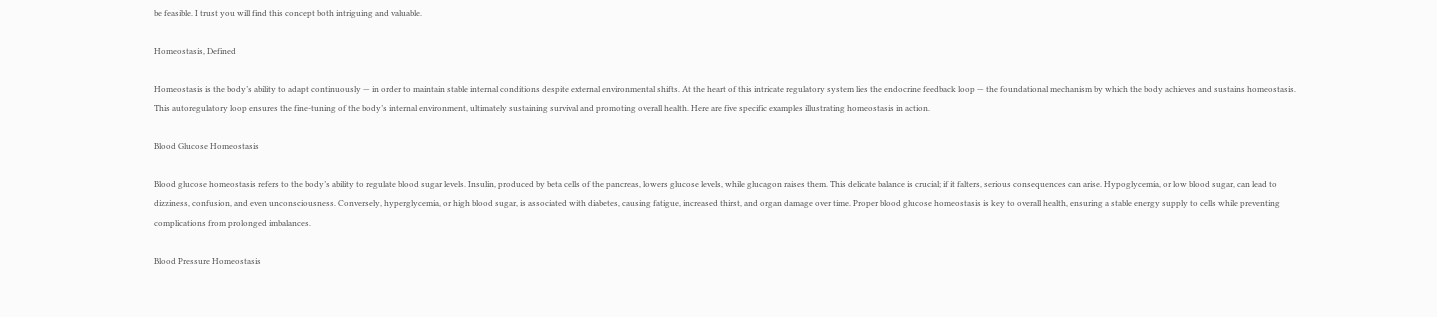be feasible. I trust you will find this concept both intriguing and valuable.

Homeostasis, Defined

Homeostasis is the body’s ability to adapt continuously — in order to maintain stable internal conditions despite external environmental shifts. At the heart of this intricate regulatory system lies the endocrine feedback loop — the foundational mechanism by which the body achieves and sustains homeostasis. This autoregulatory loop ensures the fine-tuning of the body’s internal environment, ultimately sustaining survival and promoting overall health. Here are five specific examples illustrating homeostasis in action.

Blood Glucose Homeostasis

Blood glucose homeostasis refers to the body’s ability to regulate blood sugar levels. Insulin, produced by beta cells of the pancreas, lowers glucose levels, while glucagon raises them. This delicate balance is crucial; if it falters, serious consequences can arise. Hypoglycemia, or low blood sugar, can lead to dizziness, confusion, and even unconsciousness. Conversely, hyperglycemia, or high blood sugar, is associated with diabetes, causing fatigue, increased thirst, and organ damage over time. Proper blood glucose homeostasis is key to overall health, ensuring a stable energy supply to cells while preventing complications from prolonged imbalances.

Blood Pressure Homeostasis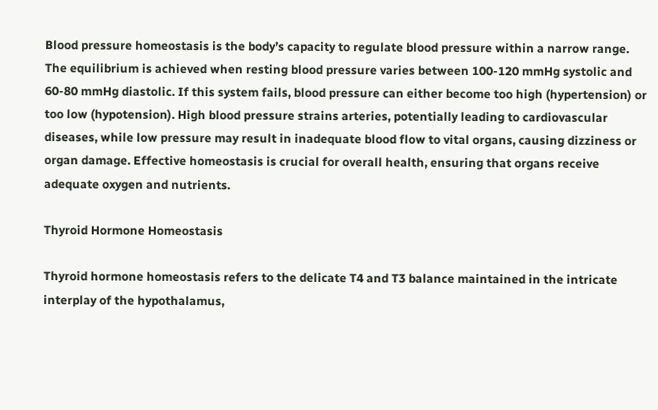Blood pressure homeostasis is the body’s capacity to regulate blood pressure within a narrow range. The equilibrium is achieved when resting blood pressure varies between 100-120 mmHg systolic and 60-80 mmHg diastolic. If this system fails, blood pressure can either become too high (hypertension) or too low (hypotension). High blood pressure strains arteries, potentially leading to cardiovascular diseases, while low pressure may result in inadequate blood flow to vital organs, causing dizziness or organ damage. Effective homeostasis is crucial for overall health, ensuring that organs receive adequate oxygen and nutrients.

Thyroid Hormone Homeostasis

Thyroid hormone homeostasis refers to the delicate T4 and T3 balance maintained in the intricate interplay of the hypothalamus,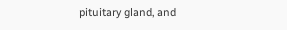pituitary gland, and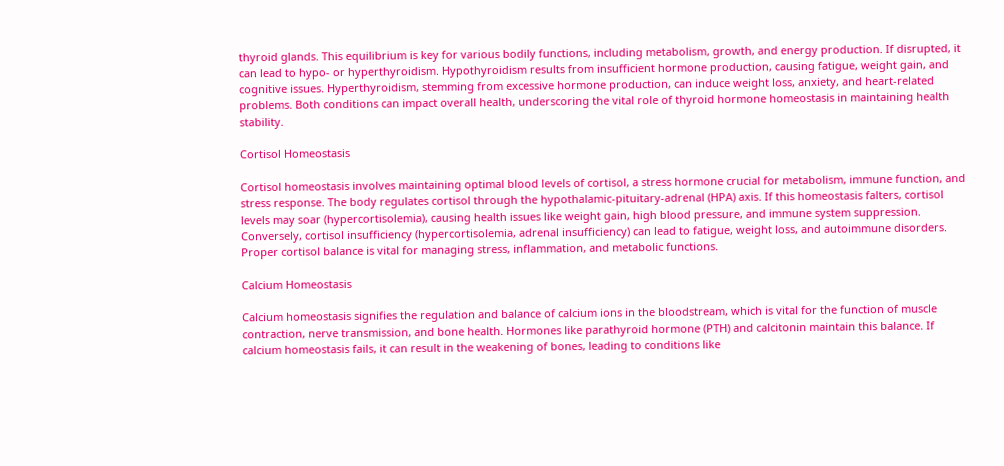thyroid glands. This equilibrium is key for various bodily functions, including metabolism, growth, and energy production. If disrupted, it can lead to hypo- or hyperthyroidism. Hypothyroidism results from insufficient hormone production, causing fatigue, weight gain, and cognitive issues. Hyperthyroidism, stemming from excessive hormone production, can induce weight loss, anxiety, and heart-related problems. Both conditions can impact overall health, underscoring the vital role of thyroid hormone homeostasis in maintaining health stability.

Cortisol Homeostasis

Cortisol homeostasis involves maintaining optimal blood levels of cortisol, a stress hormone crucial for metabolism, immune function, and stress response. The body regulates cortisol through the hypothalamic-pituitary-adrenal (HPA) axis. If this homeostasis falters, cortisol levels may soar (hypercortisolemia), causing health issues like weight gain, high blood pressure, and immune system suppression. Conversely, cortisol insufficiency (hypercortisolemia, adrenal insufficiency) can lead to fatigue, weight loss, and autoimmune disorders. Proper cortisol balance is vital for managing stress, inflammation, and metabolic functions.

Calcium Homeostasis

Calcium homeostasis signifies the regulation and balance of calcium ions in the bloodstream, which is vital for the function of muscle contraction, nerve transmission, and bone health. Hormones like parathyroid hormone (PTH) and calcitonin maintain this balance. If calcium homeostasis fails, it can result in the weakening of bones, leading to conditions like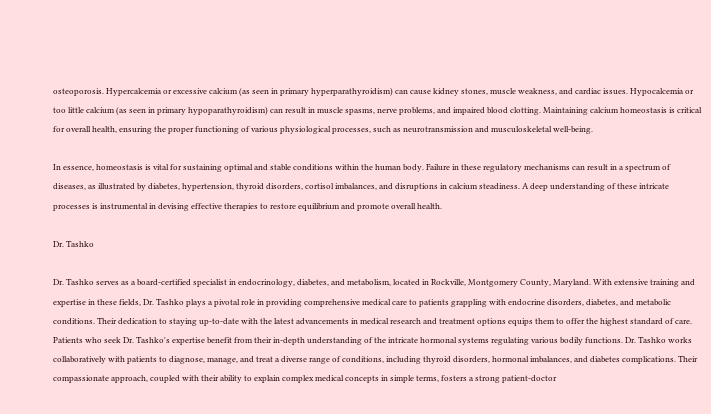osteoporosis. Hypercalcemia or excessive calcium (as seen in primary hyperparathyroidism) can cause kidney stones, muscle weakness, and cardiac issues. Hypocalcemia or too little calcium (as seen in primary hypoparathyroidism) can result in muscle spasms, nerve problems, and impaired blood clotting. Maintaining calcium homeostasis is critical for overall health, ensuring the proper functioning of various physiological processes, such as neurotransmission and musculoskeletal well-being.

In essence, homeostasis is vital for sustaining optimal and stable conditions within the human body. Failure in these regulatory mechanisms can result in a spectrum of diseases, as illustrated by diabetes, hypertension, thyroid disorders, cortisol imbalances, and disruptions in calcium steadiness. A deep understanding of these intricate processes is instrumental in devising effective therapies to restore equilibrium and promote overall health.

Dr. Tashko

Dr. Tashko serves as a board-certified specialist in endocrinology, diabetes, and metabolism, located in Rockville, Montgomery County, Maryland. With extensive training and expertise in these fields, Dr. Tashko plays a pivotal role in providing comprehensive medical care to patients grappling with endocrine disorders, diabetes, and metabolic conditions. Their dedication to staying up-to-date with the latest advancements in medical research and treatment options equips them to offer the highest standard of care. Patients who seek Dr. Tashko's expertise benefit from their in-depth understanding of the intricate hormonal systems regulating various bodily functions. Dr. Tashko works collaboratively with patients to diagnose, manage, and treat a diverse range of conditions, including thyroid disorders, hormonal imbalances, and diabetes complications. Their compassionate approach, coupled with their ability to explain complex medical concepts in simple terms, fosters a strong patient-doctor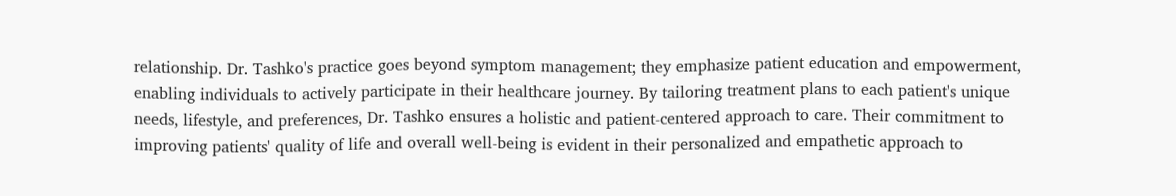relationship. Dr. Tashko's practice goes beyond symptom management; they emphasize patient education and empowerment, enabling individuals to actively participate in their healthcare journey. By tailoring treatment plans to each patient's unique needs, lifestyle, and preferences, Dr. Tashko ensures a holistic and patient-centered approach to care. Their commitment to improving patients' quality of life and overall well-being is evident in their personalized and empathetic approach to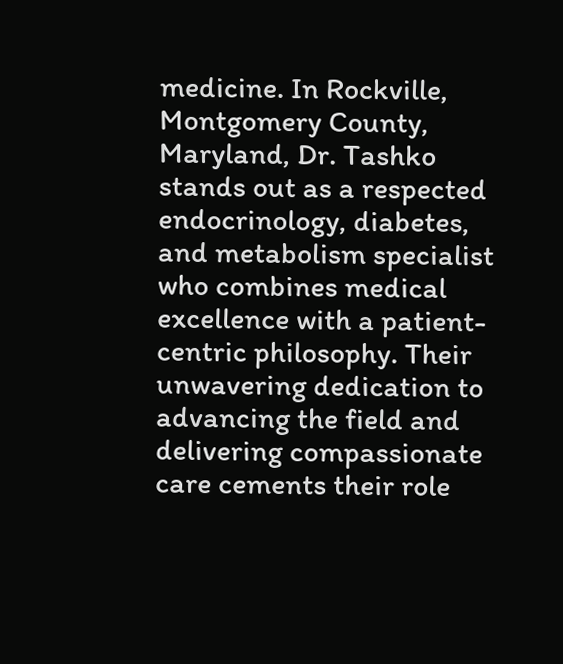medicine. In Rockville, Montgomery County, Maryland, Dr. Tashko stands out as a respected endocrinology, diabetes, and metabolism specialist who combines medical excellence with a patient-centric philosophy. Their unwavering dedication to advancing the field and delivering compassionate care cements their role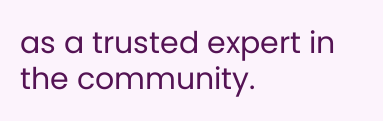as a trusted expert in the community.